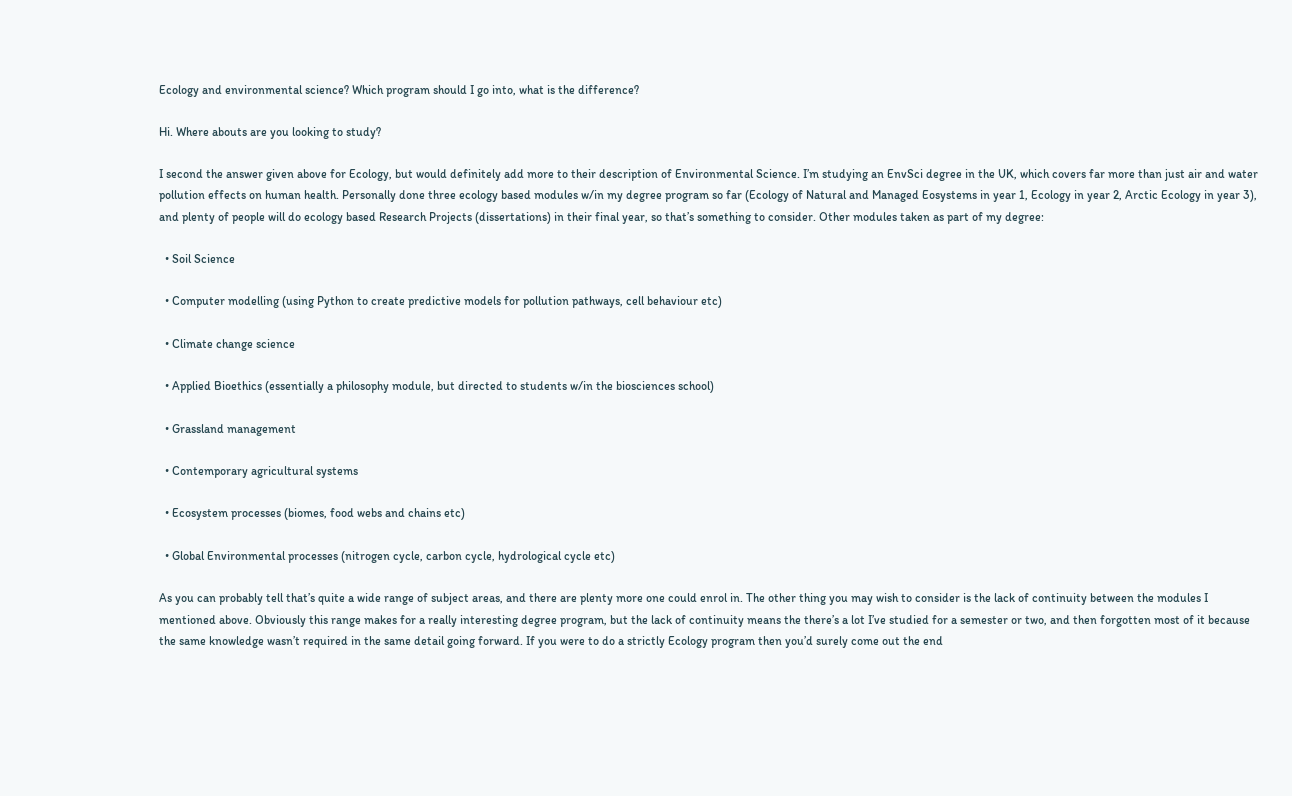Ecology and environmental science? Which program should I go into, what is the difference?

Hi. Where abouts are you looking to study?

I second the answer given above for Ecology, but would definitely add more to their description of Environmental Science. I’m studying an EnvSci degree in the UK, which covers far more than just air and water pollution effects on human health. Personally done three ecology based modules w/in my degree program so far (Ecology of Natural and Managed Eosystems in year 1, Ecology in year 2, Arctic Ecology in year 3), and plenty of people will do ecology based Research Projects (dissertations) in their final year, so that’s something to consider. Other modules taken as part of my degree:

  • Soil Science

  • Computer modelling (using Python to create predictive models for pollution pathways, cell behaviour etc)

  • Climate change science

  • Applied Bioethics (essentially a philosophy module, but directed to students w/in the biosciences school)

  • Grassland management

  • Contemporary agricultural systems

  • Ecosystem processes (biomes, food webs and chains etc)

  • Global Environmental processes (nitrogen cycle, carbon cycle, hydrological cycle etc)

As you can probably tell that’s quite a wide range of subject areas, and there are plenty more one could enrol in. The other thing you may wish to consider is the lack of continuity between the modules I mentioned above. Obviously this range makes for a really interesting degree program, but the lack of continuity means the there’s a lot I’ve studied for a semester or two, and then forgotten most of it because the same knowledge wasn’t required in the same detail going forward. If you were to do a strictly Ecology program then you’d surely come out the end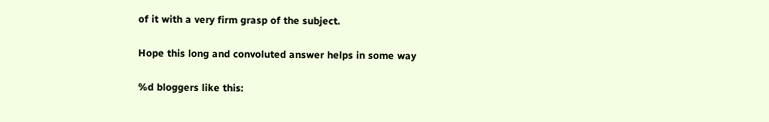of it with a very firm grasp of the subject.

Hope this long and convoluted answer helps in some way

%d bloggers like this: